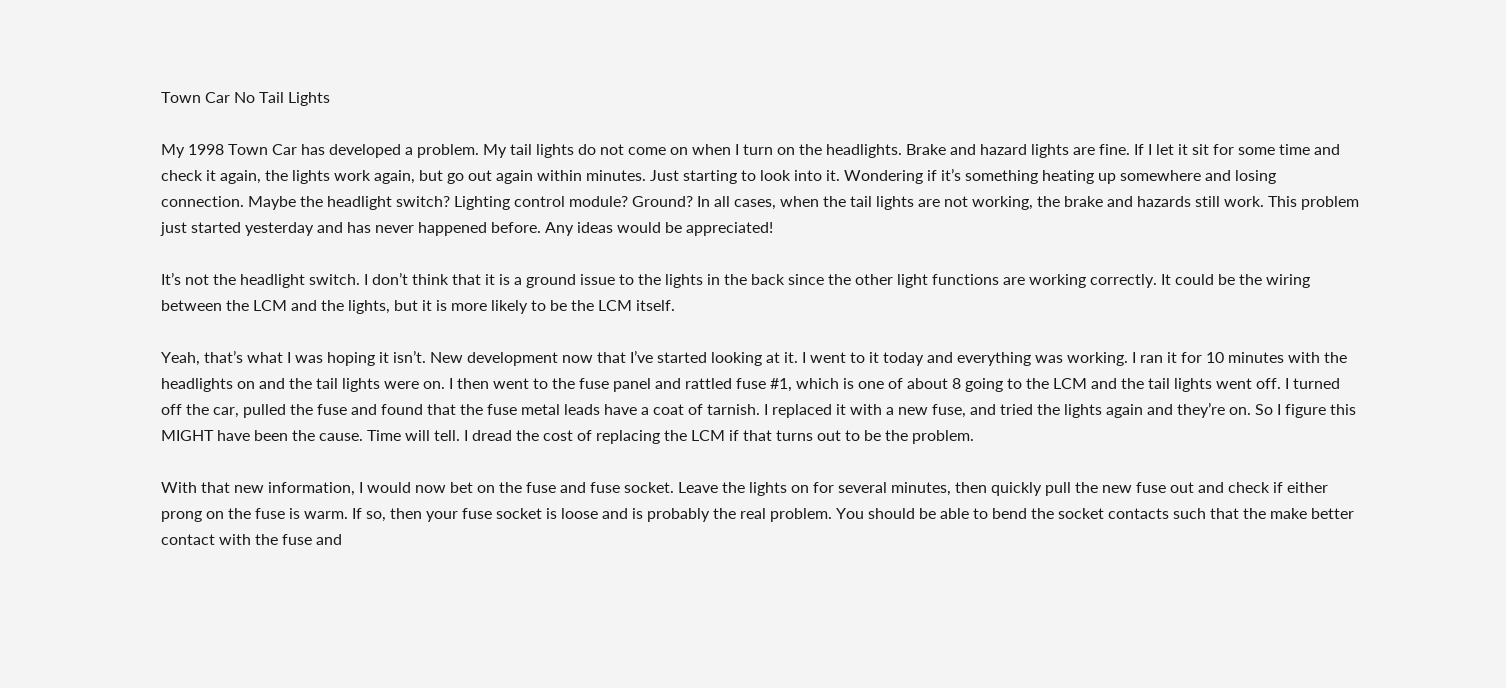Town Car No Tail Lights

My 1998 Town Car has developed a problem. My tail lights do not come on when I turn on the headlights. Brake and hazard lights are fine. If I let it sit for some time and check it again, the lights work again, but go out again within minutes. Just starting to look into it. Wondering if it’s something heating up somewhere and losing connection. Maybe the headlight switch? Lighting control module? Ground? In all cases, when the tail lights are not working, the brake and hazards still work. This problem just started yesterday and has never happened before. Any ideas would be appreciated!

It’s not the headlight switch. I don’t think that it is a ground issue to the lights in the back since the other light functions are working correctly. It could be the wiring between the LCM and the lights, but it is more likely to be the LCM itself.

Yeah, that’s what I was hoping it isn’t. New development now that I’ve started looking at it. I went to it today and everything was working. I ran it for 10 minutes with the headlights on and the tail lights were on. I then went to the fuse panel and rattled fuse #1, which is one of about 8 going to the LCM and the tail lights went off. I turned off the car, pulled the fuse and found that the fuse metal leads have a coat of tarnish. I replaced it with a new fuse, and tried the lights again and they’re on. So I figure this MIGHT have been the cause. Time will tell. I dread the cost of replacing the LCM if that turns out to be the problem.

With that new information, I would now bet on the fuse and fuse socket. Leave the lights on for several minutes, then quickly pull the new fuse out and check if either prong on the fuse is warm. If so, then your fuse socket is loose and is probably the real problem. You should be able to bend the socket contacts such that the make better contact with the fuse and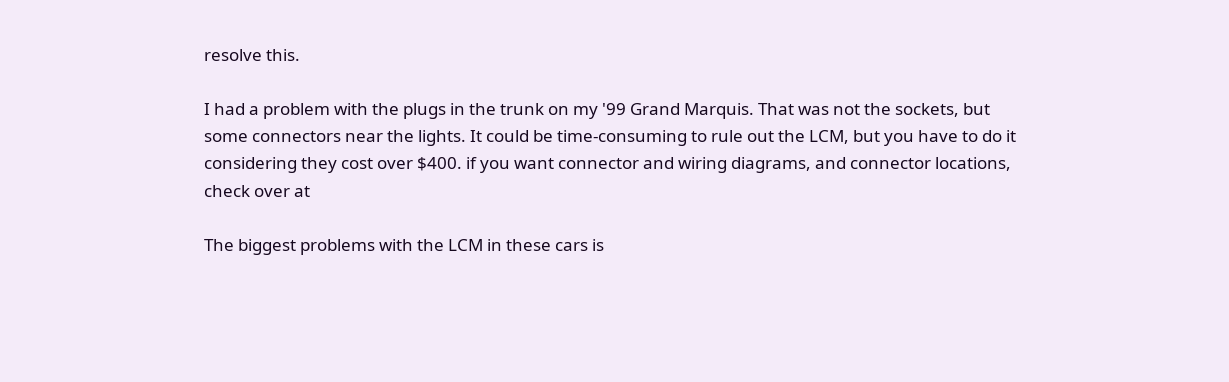resolve this.

I had a problem with the plugs in the trunk on my '99 Grand Marquis. That was not the sockets, but some connectors near the lights. It could be time-consuming to rule out the LCM, but you have to do it considering they cost over $400. if you want connector and wiring diagrams, and connector locations, check over at

The biggest problems with the LCM in these cars is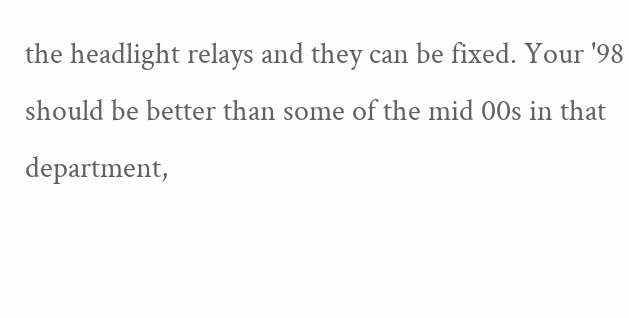the headlight relays and they can be fixed. Your '98 should be better than some of the mid 00s in that department,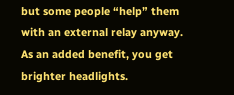but some people “help” them with an external relay anyway. As an added benefit, you get brighter headlights.